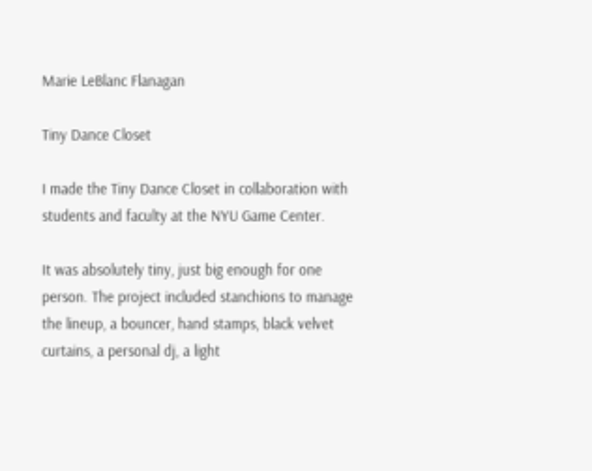Marie LeBlanc Flanagan

Tiny Dance Closet

I made the Tiny Dance Closet in collaboration with students and faculty at the NYU Game Center.

It was absolutely tiny, just big enough for one person. The project included stanchions to manage the lineup, a bouncer, hand stamps, black velvet curtains, a personal dj, a light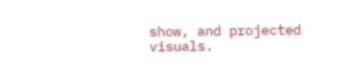show, and projected visuals.